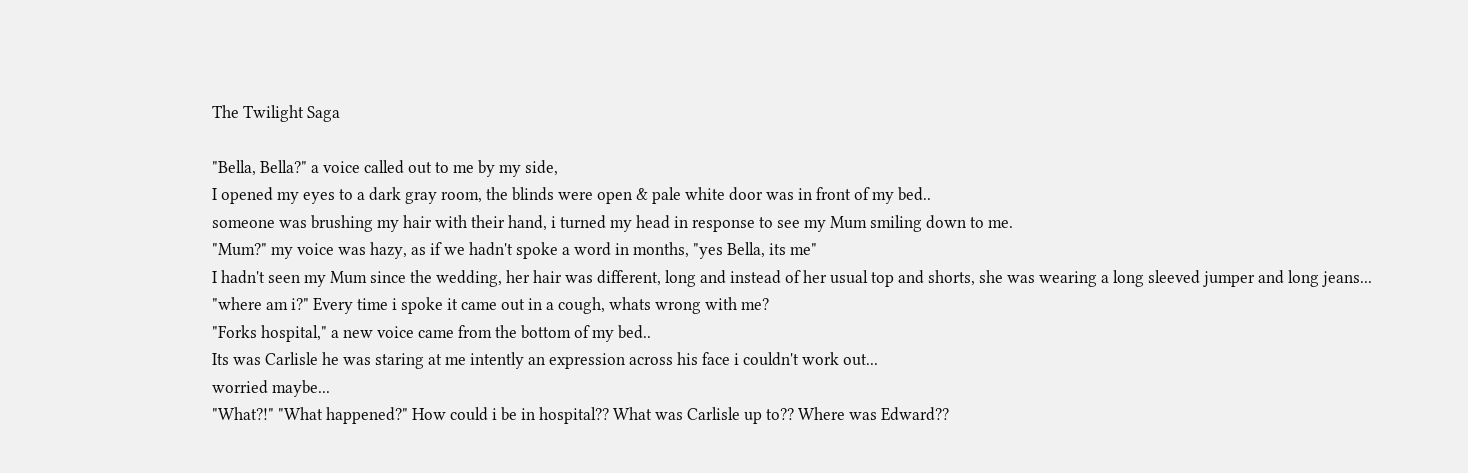The Twilight Saga

"Bella, Bella?" a voice called out to me by my side,
I opened my eyes to a dark gray room, the blinds were open & pale white door was in front of my bed..
someone was brushing my hair with their hand, i turned my head in response to see my Mum smiling down to me.
"Mum?" my voice was hazy, as if we hadn't spoke a word in months, "yes Bella, its me"
I hadn't seen my Mum since the wedding, her hair was different, long and instead of her usual top and shorts, she was wearing a long sleeved jumper and long jeans...
"where am i?" Every time i spoke it came out in a cough, whats wrong with me?
"Forks hospital," a new voice came from the bottom of my bed..
Its was Carlisle he was staring at me intently an expression across his face i couldn't work out...
worried maybe...
"What?!" "What happened?" How could i be in hospital?? What was Carlisle up to?? Where was Edward??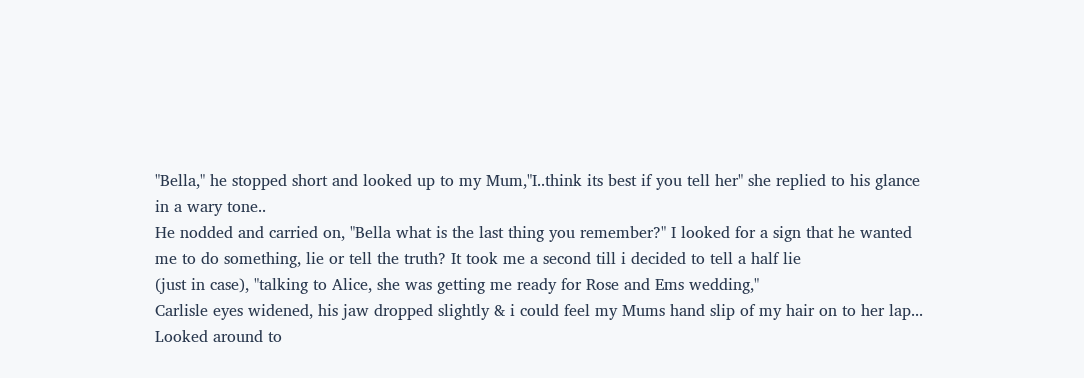"Bella," he stopped short and looked up to my Mum,"I..think its best if you tell her" she replied to his glance in a wary tone..
He nodded and carried on, "Bella what is the last thing you remember?" I looked for a sign that he wanted me to do something, lie or tell the truth? It took me a second till i decided to tell a half lie
(just in case), "talking to Alice, she was getting me ready for Rose and Ems wedding,"
Carlisle eyes widened, his jaw dropped slightly & i could feel my Mums hand slip of my hair on to her lap...
Looked around to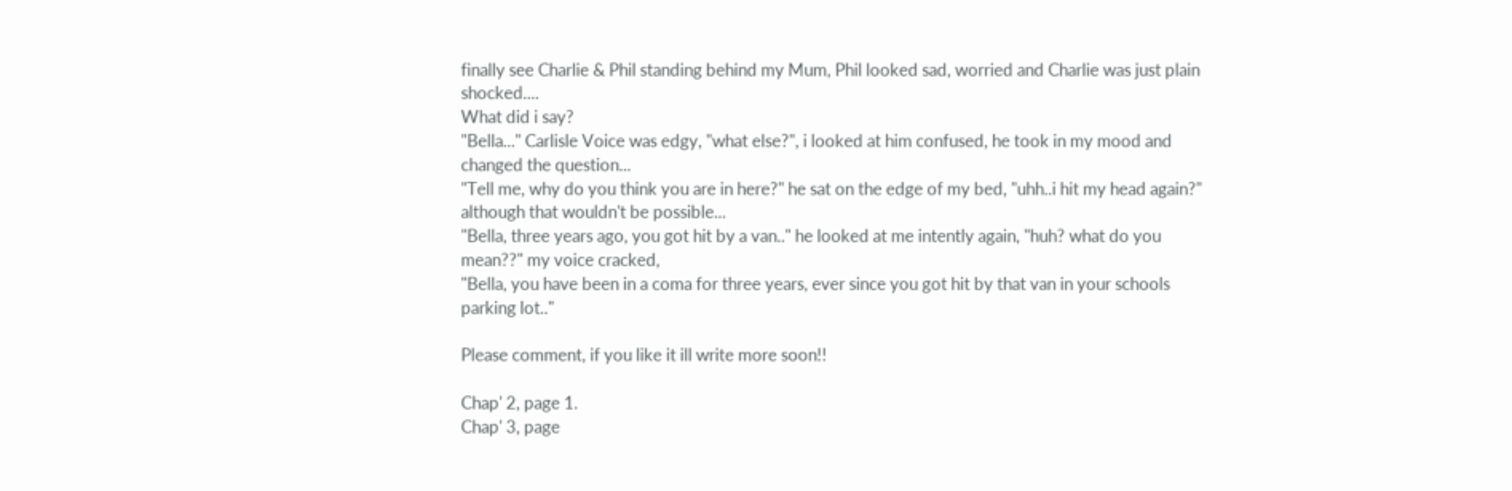finally see Charlie & Phil standing behind my Mum, Phil looked sad, worried and Charlie was just plain shocked....
What did i say?
"Bella..." Carlisle Voice was edgy, "what else?", i looked at him confused, he took in my mood and changed the question...
"Tell me, why do you think you are in here?" he sat on the edge of my bed, "uhh..i hit my head again?" although that wouldn't be possible...
"Bella, three years ago, you got hit by a van.." he looked at me intently again, "huh? what do you mean??" my voice cracked,
"Bella, you have been in a coma for three years, ever since you got hit by that van in your schools parking lot.."

Please comment, if you like it ill write more soon!!

Chap' 2, page 1.
Chap' 3, page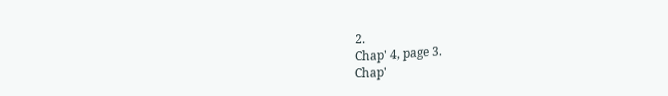2.
Chap' 4, page 3.
Chap'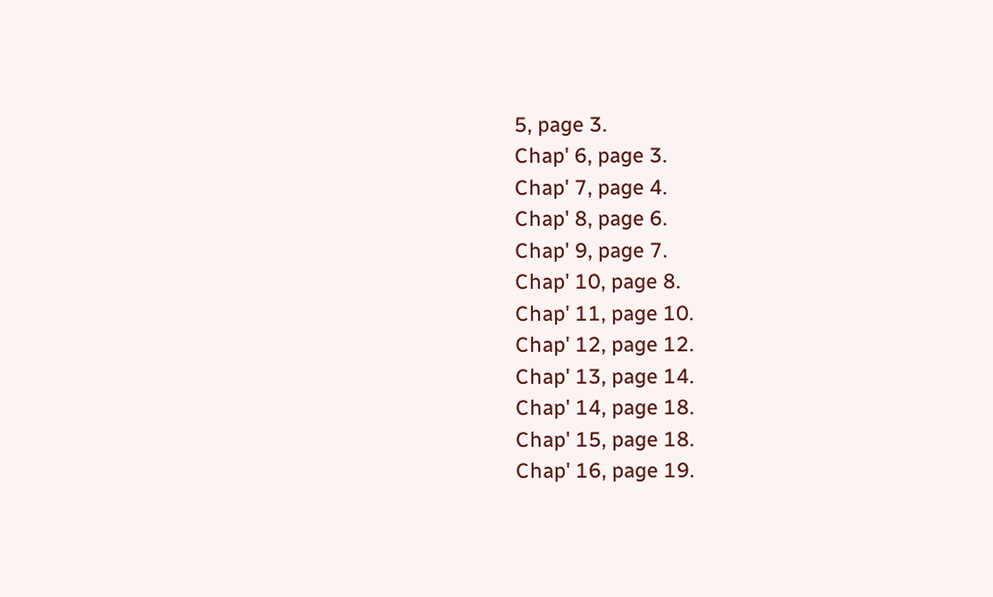5, page 3.
Chap' 6, page 3.
Chap' 7, page 4.
Chap' 8, page 6.
Chap' 9, page 7.
Chap' 10, page 8.
Chap' 11, page 10.
Chap' 12, page 12.
Chap' 13, page 14.
Chap' 14, page 18.
Chap' 15, page 18.
Chap' 16, page 19.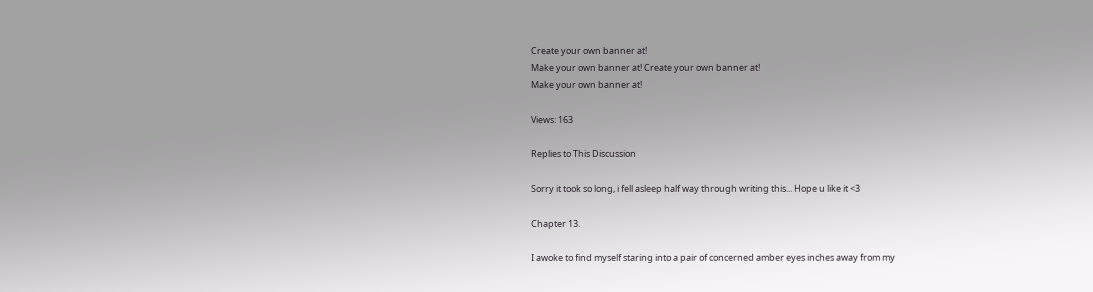Create your own banner at!
Make your own banner at! Create your own banner at!
Make your own banner at!

Views: 163

Replies to This Discussion

Sorry it took so long, i fell asleep half way through writing this... Hope u like it <3

Chapter 13.

I awoke to find myself staring into a pair of concerned amber eyes inches away from my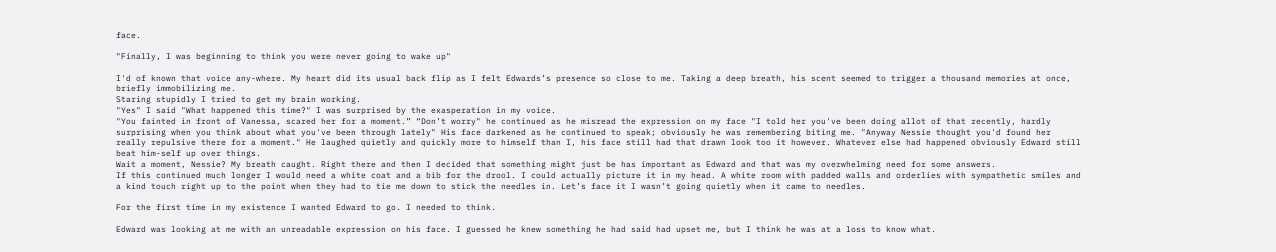face.

"Finally, I was beginning to think you were never going to wake up"

I'd of known that voice any-where. My heart did its usual back flip as I felt Edwards’s presence so close to me. Taking a deep breath, his scent seemed to trigger a thousand memories at once, briefly immobilizing me.
Staring stupidly I tried to get my brain working.
"Yes" I said "What happened this time?" I was surprised by the exasperation in my voice.
"You fainted in front of Vanessa, scared her for a moment.” “Don’t worry" he continued as he misread the expression on my face "I told her you've been doing allot of that recently, hardly surprising when you think about what you've been through lately" His face darkened as he continued to speak; obviously he was remembering biting me. "Anyway Nessie thought you'd found her really repulsive there for a moment." He laughed quietly and quickly more to himself than I, his face still had that drawn look too it however. Whatever else had happened obviously Edward still beat him-self up over things.
Wait a moment, Nessie? My breath caught. Right there and then I decided that something might just be has important as Edward and that was my overwhelming need for some answers.
If this continued much longer I would need a white coat and a bib for the drool. I could actually picture it in my head. A white room with padded walls and orderlies with sympathetic smiles and a kind touch right up to the point when they had to tie me down to stick the needles in. Let’s face it I wasn’t going quietly when it came to needles.

For the first time in my existence I wanted Edward to go. I needed to think.

Edward was looking at me with an unreadable expression on his face. I guessed he knew something he had said had upset me, but I think he was at a loss to know what.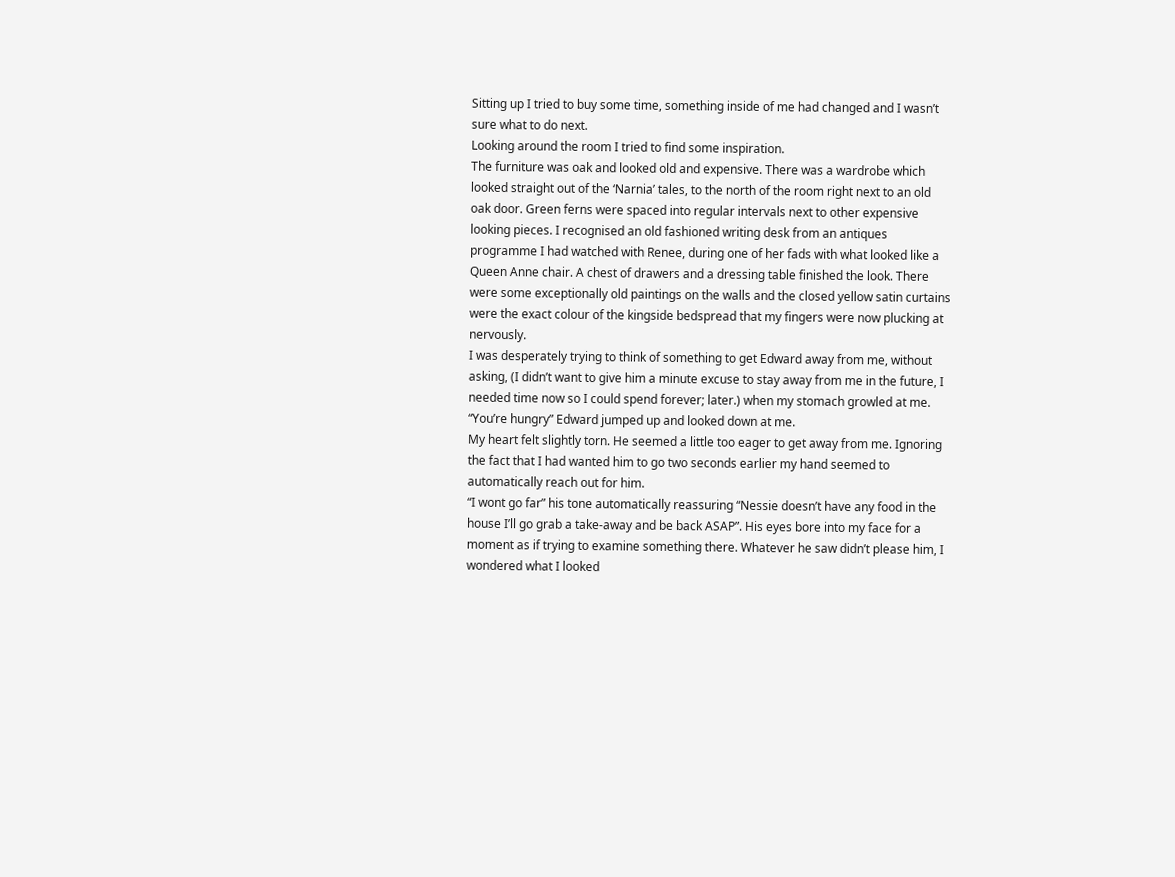Sitting up I tried to buy some time, something inside of me had changed and I wasn’t sure what to do next.
Looking around the room I tried to find some inspiration.
The furniture was oak and looked old and expensive. There was a wardrobe which looked straight out of the ‘Narnia’ tales, to the north of the room right next to an old oak door. Green ferns were spaced into regular intervals next to other expensive looking pieces. I recognised an old fashioned writing desk from an antiques programme I had watched with Renee, during one of her fads with what looked like a Queen Anne chair. A chest of drawers and a dressing table finished the look. There were some exceptionally old paintings on the walls and the closed yellow satin curtains were the exact colour of the kingside bedspread that my fingers were now plucking at nervously.
I was desperately trying to think of something to get Edward away from me, without asking, (I didn’t want to give him a minute excuse to stay away from me in the future, I needed time now so I could spend forever; later.) when my stomach growled at me.
“You’re hungry” Edward jumped up and looked down at me.
My heart felt slightly torn. He seemed a little too eager to get away from me. Ignoring the fact that I had wanted him to go two seconds earlier my hand seemed to automatically reach out for him.
“I wont go far” his tone automatically reassuring “Nessie doesn’t have any food in the house I’ll go grab a take-away and be back ASAP”. His eyes bore into my face for a moment as if trying to examine something there. Whatever he saw didn’t please him, I wondered what I looked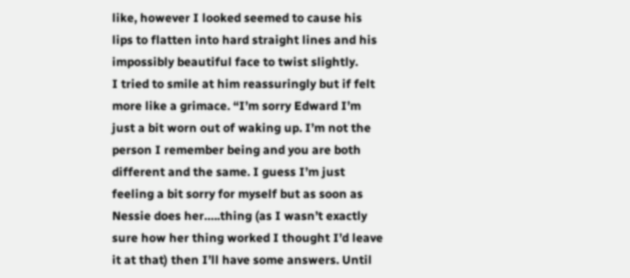like, however I looked seemed to cause his lips to flatten into hard straight lines and his impossibly beautiful face to twist slightly.
I tried to smile at him reassuringly but if felt more like a grimace. “I’m sorry Edward I’m just a bit worn out of waking up. I’m not the person I remember being and you are both different and the same. I guess I’m just feeling a bit sorry for myself but as soon as Nessie does her…..thing (as I wasn’t exactly sure how her thing worked I thought I’d leave it at that) then I’ll have some answers. Until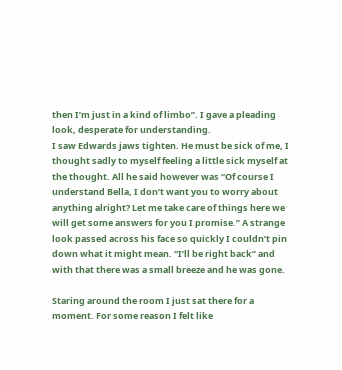then I’m just in a kind of limbo”. I gave a pleading look, desperate for understanding.
I saw Edwards jaws tighten. He must be sick of me, I thought sadly to myself feeling a little sick myself at the thought. All he said however was “Of course I understand Bella, I don’t want you to worry about anything alright? Let me take care of things here we will get some answers for you I promise.” A strange look passed across his face so quickly I couldn’t pin down what it might mean. “I’ll be right back” and with that there was a small breeze and he was gone.

Staring around the room I just sat there for a moment. For some reason I felt like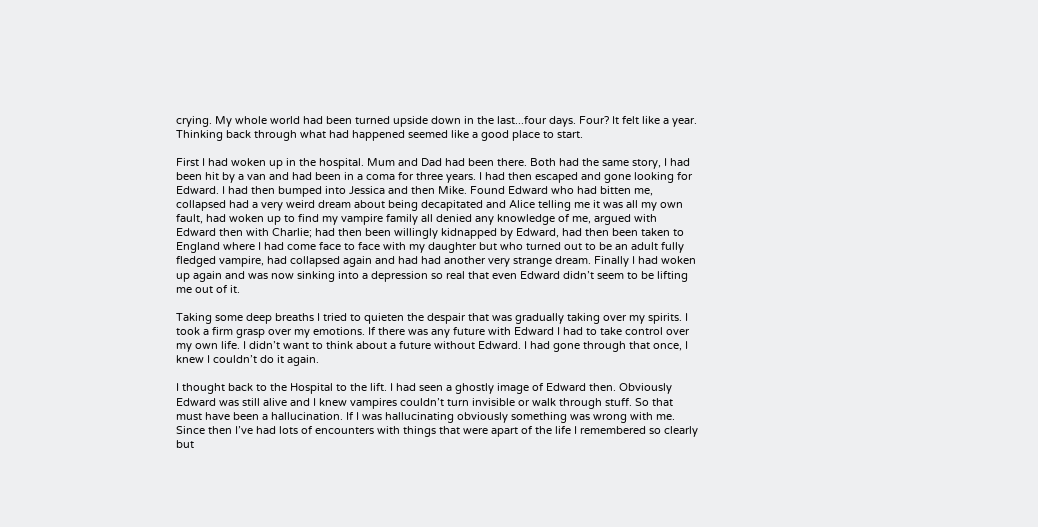crying. My whole world had been turned upside down in the last...four days. Four? It felt like a year. Thinking back through what had happened seemed like a good place to start.

First I had woken up in the hospital. Mum and Dad had been there. Both had the same story, I had been hit by a van and had been in a coma for three years. I had then escaped and gone looking for Edward. I had then bumped into Jessica and then Mike. Found Edward who had bitten me, collapsed had a very weird dream about being decapitated and Alice telling me it was all my own fault, had woken up to find my vampire family all denied any knowledge of me, argued with Edward then with Charlie; had then been willingly kidnapped by Edward, had then been taken to England where I had come face to face with my daughter but who turned out to be an adult fully fledged vampire, had collapsed again and had had another very strange dream. Finally I had woken up again and was now sinking into a depression so real that even Edward didn’t seem to be lifting me out of it.

Taking some deep breaths I tried to quieten the despair that was gradually taking over my spirits. I took a firm grasp over my emotions. If there was any future with Edward I had to take control over my own life. I didn’t want to think about a future without Edward. I had gone through that once, I knew I couldn’t do it again.

I thought back to the Hospital to the lift. I had seen a ghostly image of Edward then. Obviously Edward was still alive and I knew vampires couldn’t turn invisible or walk through stuff. So that must have been a hallucination. If I was hallucinating obviously something was wrong with me. Since then I’ve had lots of encounters with things that were apart of the life I remembered so clearly but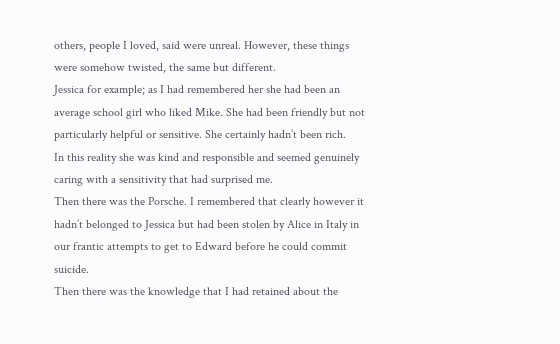others, people I loved, said were unreal. However, these things were somehow twisted, the same but different.
Jessica for example; as I had remembered her she had been an average school girl who liked Mike. She had been friendly but not particularly helpful or sensitive. She certainly hadn’t been rich.
In this reality she was kind and responsible and seemed genuinely caring with a sensitivity that had surprised me.
Then there was the Porsche. I remembered that clearly however it hadn’t belonged to Jessica but had been stolen by Alice in Italy in our frantic attempts to get to Edward before he could commit suicide.
Then there was the knowledge that I had retained about the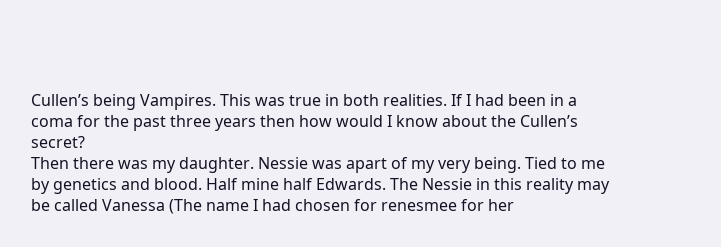Cullen’s being Vampires. This was true in both realities. If I had been in a coma for the past three years then how would I know about the Cullen’s secret?
Then there was my daughter. Nessie was apart of my very being. Tied to me by genetics and blood. Half mine half Edwards. The Nessie in this reality may be called Vanessa (The name I had chosen for renesmee for her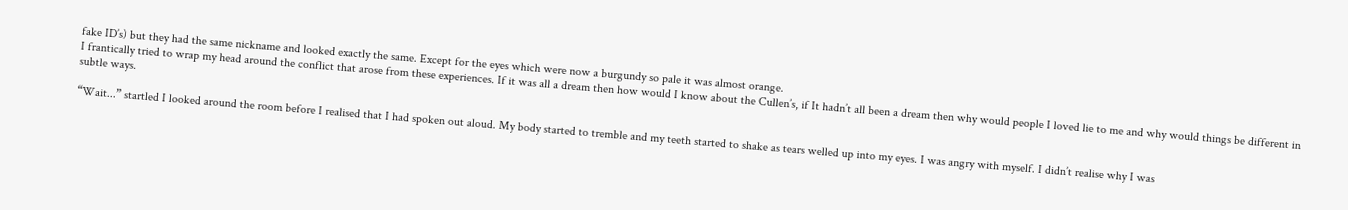fake ID’s) but they had the same nickname and looked exactly the same. Except for the eyes which were now a burgundy so pale it was almost orange.
I frantically tried to wrap my head around the conflict that arose from these experiences. If it was all a dream then how would I know about the Cullen’s, if It hadn’t all been a dream then why would people I loved lie to me and why would things be different in subtle ways.

“Wait...” startled I looked around the room before I realised that I had spoken out aloud. My body started to tremble and my teeth started to shake as tears welled up into my eyes. I was angry with myself. I didn’t realise why I was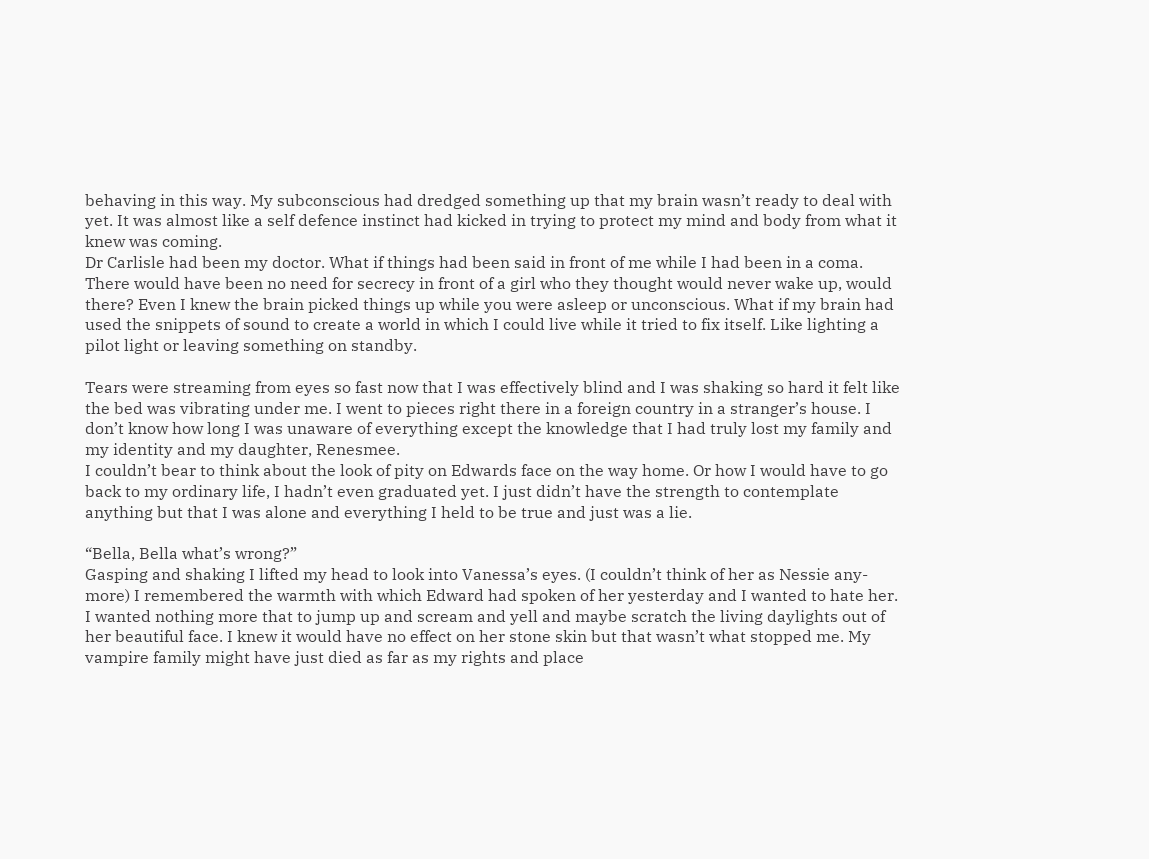behaving in this way. My subconscious had dredged something up that my brain wasn’t ready to deal with yet. It was almost like a self defence instinct had kicked in trying to protect my mind and body from what it knew was coming.
Dr Carlisle had been my doctor. What if things had been said in front of me while I had been in a coma. There would have been no need for secrecy in front of a girl who they thought would never wake up, would there? Even I knew the brain picked things up while you were asleep or unconscious. What if my brain had used the snippets of sound to create a world in which I could live while it tried to fix itself. Like lighting a pilot light or leaving something on standby.

Tears were streaming from eyes so fast now that I was effectively blind and I was shaking so hard it felt like the bed was vibrating under me. I went to pieces right there in a foreign country in a stranger’s house. I don’t know how long I was unaware of everything except the knowledge that I had truly lost my family and my identity and my daughter, Renesmee.
I couldn’t bear to think about the look of pity on Edwards face on the way home. Or how I would have to go back to my ordinary life, I hadn’t even graduated yet. I just didn’t have the strength to contemplate anything but that I was alone and everything I held to be true and just was a lie.

“Bella, Bella what’s wrong?”
Gasping and shaking I lifted my head to look into Vanessa’s eyes. (I couldn’t think of her as Nessie any-more) I remembered the warmth with which Edward had spoken of her yesterday and I wanted to hate her. I wanted nothing more that to jump up and scream and yell and maybe scratch the living daylights out of her beautiful face. I knew it would have no effect on her stone skin but that wasn’t what stopped me. My vampire family might have just died as far as my rights and place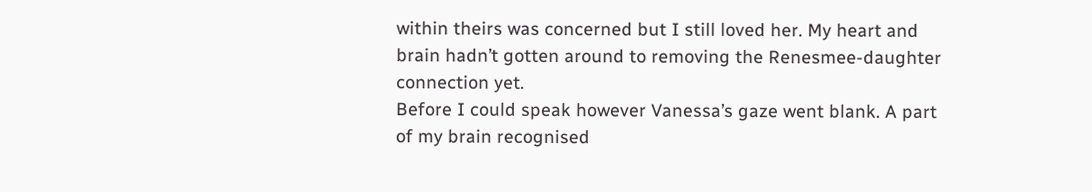within theirs was concerned but I still loved her. My heart and brain hadn’t gotten around to removing the Renesmee-daughter connection yet.
Before I could speak however Vanessa’s gaze went blank. A part of my brain recognised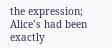the expression; Alice’s had been exactly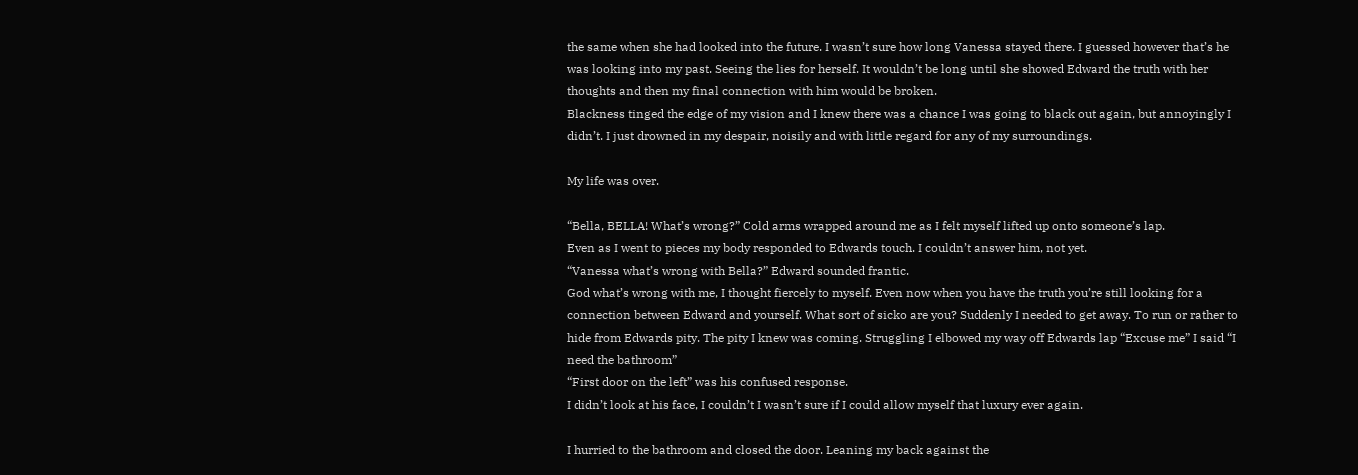the same when she had looked into the future. I wasn’t sure how long Vanessa stayed there. I guessed however that’s he was looking into my past. Seeing the lies for herself. It wouldn’t be long until she showed Edward the truth with her thoughts and then my final connection with him would be broken.
Blackness tinged the edge of my vision and I knew there was a chance I was going to black out again, but annoyingly I didn’t. I just drowned in my despair, noisily and with little regard for any of my surroundings.

My life was over.

“Bella, BELLA! What’s wrong?” Cold arms wrapped around me as I felt myself lifted up onto someone’s lap.
Even as I went to pieces my body responded to Edwards touch. I couldn’t answer him, not yet.
“Vanessa what’s wrong with Bella?” Edward sounded frantic.
God what’s wrong with me, I thought fiercely to myself. Even now when you have the truth you’re still looking for a connection between Edward and yourself. What sort of sicko are you? Suddenly I needed to get away. To run or rather to hide from Edwards pity. The pity I knew was coming. Struggling I elbowed my way off Edwards lap “Excuse me” I said “I need the bathroom”
“First door on the left” was his confused response.
I didn’t look at his face, I couldn’t I wasn’t sure if I could allow myself that luxury ever again.

I hurried to the bathroom and closed the door. Leaning my back against the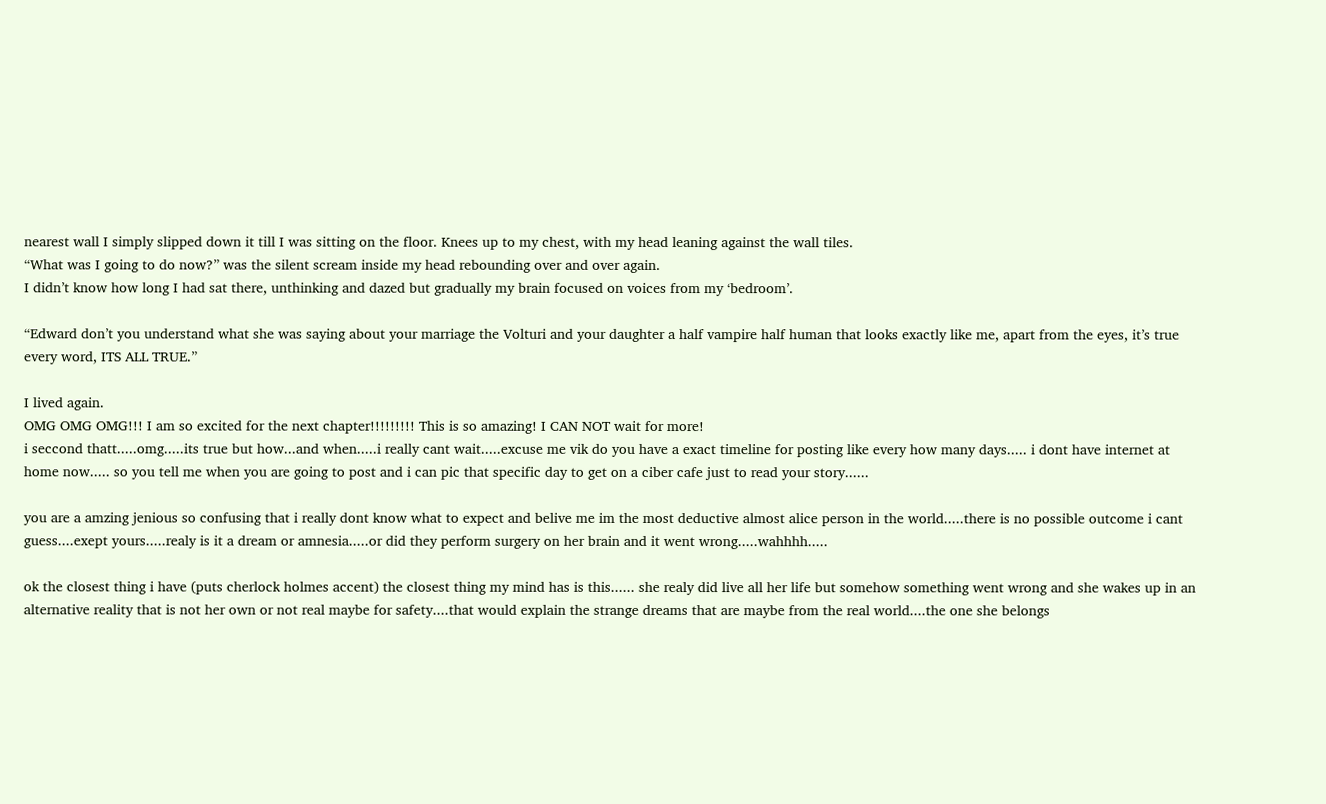nearest wall I simply slipped down it till I was sitting on the floor. Knees up to my chest, with my head leaning against the wall tiles.
“What was I going to do now?” was the silent scream inside my head rebounding over and over again.
I didn’t know how long I had sat there, unthinking and dazed but gradually my brain focused on voices from my ‘bedroom’.

“Edward don’t you understand what she was saying about your marriage the Volturi and your daughter a half vampire half human that looks exactly like me, apart from the eyes, it’s true every word, ITS ALL TRUE.”

I lived again.
OMG OMG OMG!!! I am so excited for the next chapter!!!!!!!!! This is so amazing! I CAN NOT wait for more!
i seccond thatt.....omg.....its true but how...and when.....i really cant wait.....excuse me vik do you have a exact timeline for posting like every how many days..... i dont have internet at home now..... so you tell me when you are going to post and i can pic that specific day to get on a ciber cafe just to read your story......

you are a amzing jenious so confusing that i really dont know what to expect and belive me im the most deductive almost alice person in the world.....there is no possible outcome i cant guess....exept yours.....realy is it a dream or amnesia.....or did they perform surgery on her brain and it went wrong.....wahhhh.....

ok the closest thing i have (puts cherlock holmes accent) the closest thing my mind has is this...... she realy did live all her life but somehow something went wrong and she wakes up in an alternative reality that is not her own or not real maybe for safety....that would explain the strange dreams that are maybe from the real world....the one she belongs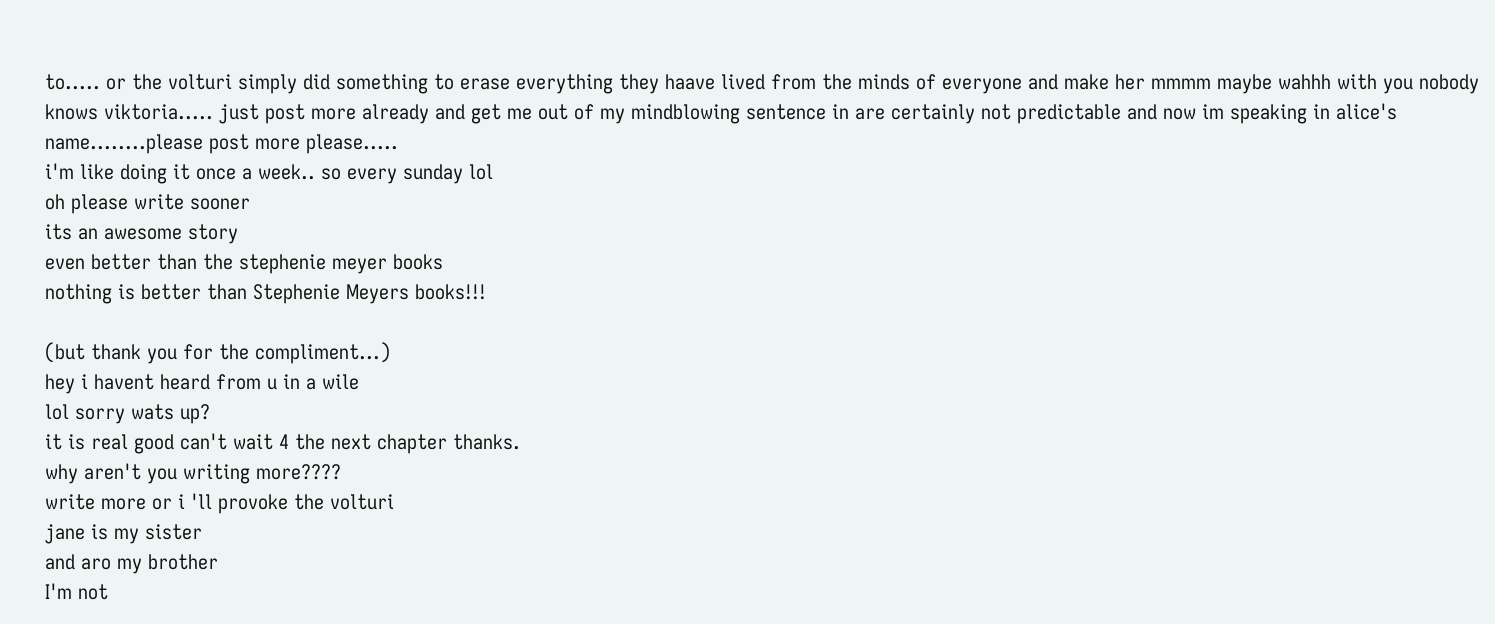to..... or the volturi simply did something to erase everything they haave lived from the minds of everyone and make her mmmm maybe wahhh with you nobody knows viktoria..... just post more already and get me out of my mindblowing sentence in are certainly not predictable and now im speaking in alice's name........please post more please.....
i'm like doing it once a week.. so every sunday lol
oh please write sooner
its an awesome story
even better than the stephenie meyer books
nothing is better than Stephenie Meyers books!!!

(but thank you for the compliment...)
hey i havent heard from u in a wile
lol sorry wats up?
it is real good can't wait 4 the next chapter thanks.
why aren't you writing more????
write more or i 'll provoke the volturi
jane is my sister
and aro my brother
I'm not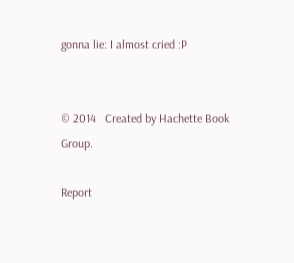gonna lie: I almost cried :P


© 2014   Created by Hachette Book Group.

Report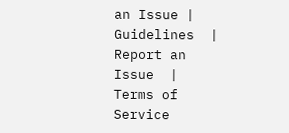an Issue | Guidelines  |  Report an Issue  |  Terms of Service